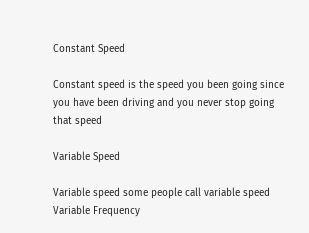Constant Speed

Constant speed is the speed you been going since you have been driving and you never stop going that speed

Variable Speed

Variable speed some people call variable speed Variable Frequency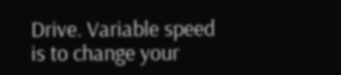Drive. Variable speed is to change your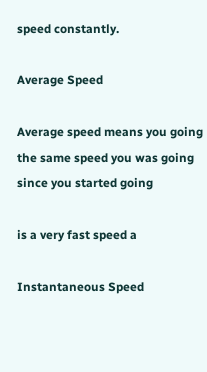speed constantly.

Average Speed

Average speed means you going the same speed you was going since you started going

is a very fast speed a

Instantaneous Speed